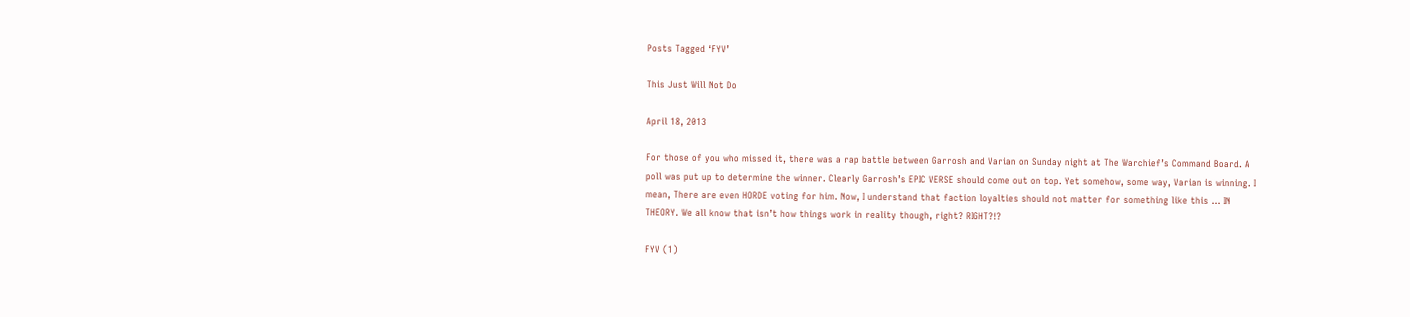Posts Tagged ‘FYV’

This Just Will Not Do

April 18, 2013

For those of you who missed it, there was a rap battle between Garrosh and Varian on Sunday night at The Warchief’s Command Board. A poll was put up to determine the winner. Clearly Garrosh’s EPIC VERSE should come out on top. Yet somehow, some way, Varian is winning. I mean, There are even HORDE voting for him. Now, I understand that faction loyalties should not matter for something like this … IN THEORY. We all know that isn’t how things work in reality though, right? RIGHT?!?

FYV (1)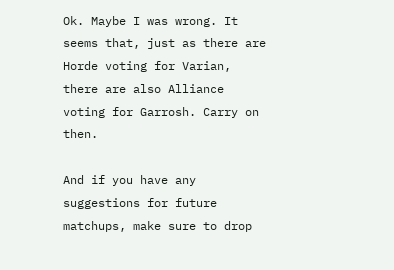Ok. Maybe I was wrong. It seems that, just as there are Horde voting for Varian, there are also Alliance voting for Garrosh. Carry on then.

And if you have any suggestions for future matchups, make sure to drop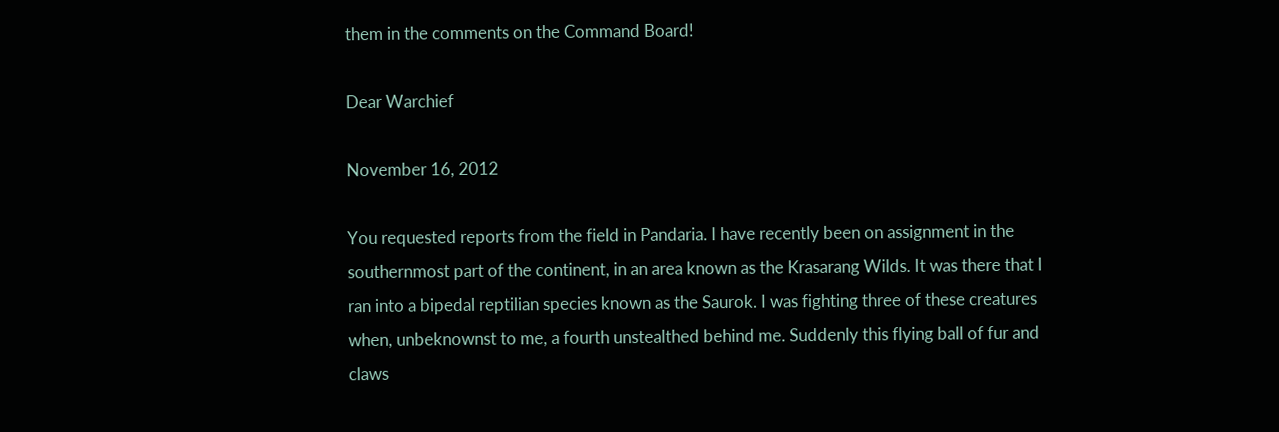them in the comments on the Command Board!

Dear Warchief

November 16, 2012

You requested reports from the field in Pandaria. I have recently been on assignment in the southernmost part of the continent, in an area known as the Krasarang Wilds. It was there that I ran into a bipedal reptilian species known as the Saurok. I was fighting three of these creatures when, unbeknownst to me, a fourth unstealthed behind me. Suddenly this flying ball of fur and claws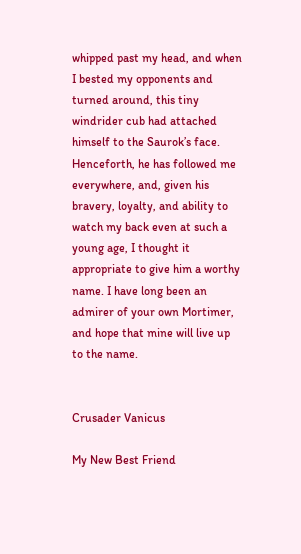whipped past my head, and when I bested my opponents and turned around, this tiny windrider cub had attached himself to the Saurok’s face. Henceforth, he has followed me everywhere, and, given his bravery, loyalty, and ability to watch my back even at such a young age, I thought it appropriate to give him a worthy name. I have long been an admirer of your own Mortimer, and hope that mine will live up to the name.


Crusader Vanicus

My New Best Friend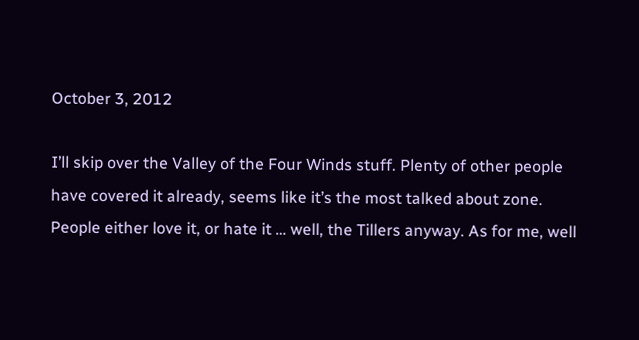October 3, 2012

I’ll skip over the Valley of the Four Winds stuff. Plenty of other people have covered it already, seems like it’s the most talked about zone. People either love it, or hate it … well, the Tillers anyway. As for me, well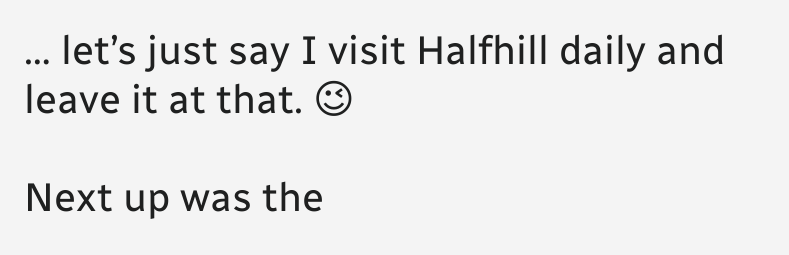… let’s just say I visit Halfhill daily and leave it at that. 😉

Next up was the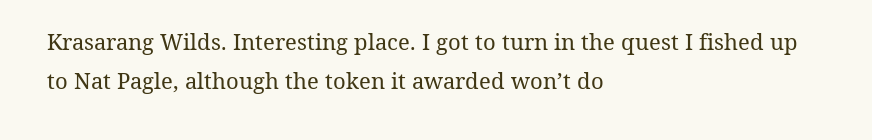Krasarang Wilds. Interesting place. I got to turn in the quest I fished up to Nat Pagle, although the token it awarded won’t do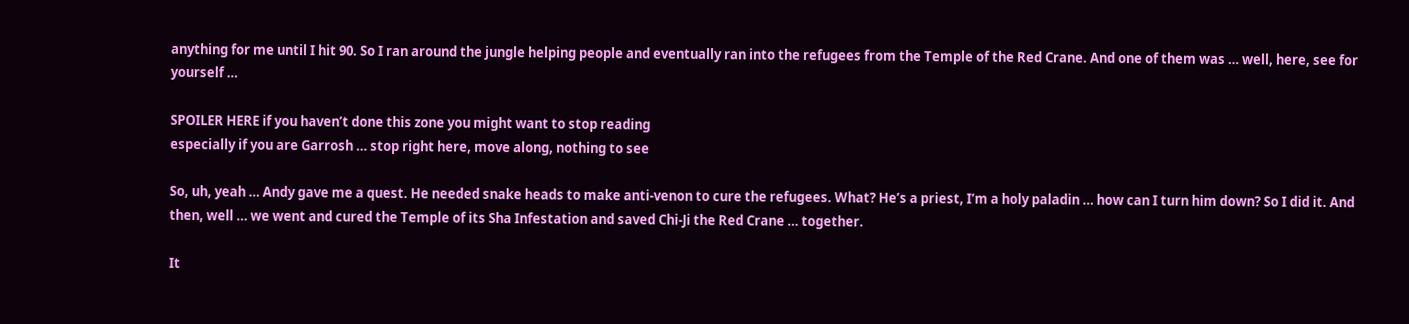anything for me until I hit 90. So I ran around the jungle helping people and eventually ran into the refugees from the Temple of the Red Crane. And one of them was … well, here, see for yourself …

SPOILER HERE if you haven’t done this zone you might want to stop reading
especially if you are Garrosh … stop right here, move along, nothing to see

So, uh, yeah … Andy gave me a quest. He needed snake heads to make anti-venon to cure the refugees. What? He’s a priest, I’m a holy paladin … how can I turn him down? So I did it. And then, well … we went and cured the Temple of its Sha Infestation and saved Chi-Ji the Red Crane … together.

It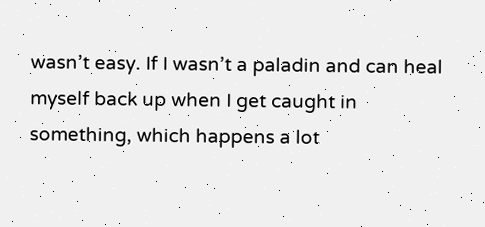wasn’t easy. If I wasn’t a paladin and can heal myself back up when I get caught in something, which happens a lot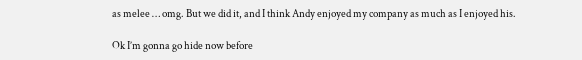as melee … omg. But we did it, and I think Andy enjoyed my company as much as I enjoyed his.

Ok I’m gonna go hide now before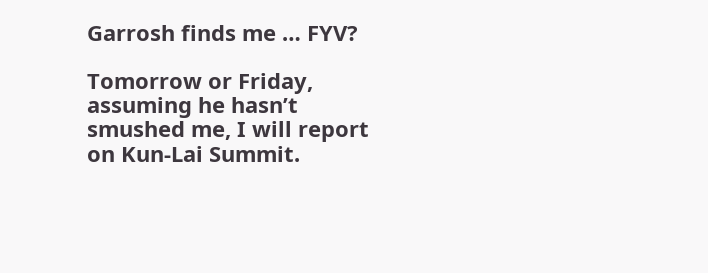Garrosh finds me … FYV?

Tomorrow or Friday, assuming he hasn’t smushed me, I will report on Kun-Lai Summit.